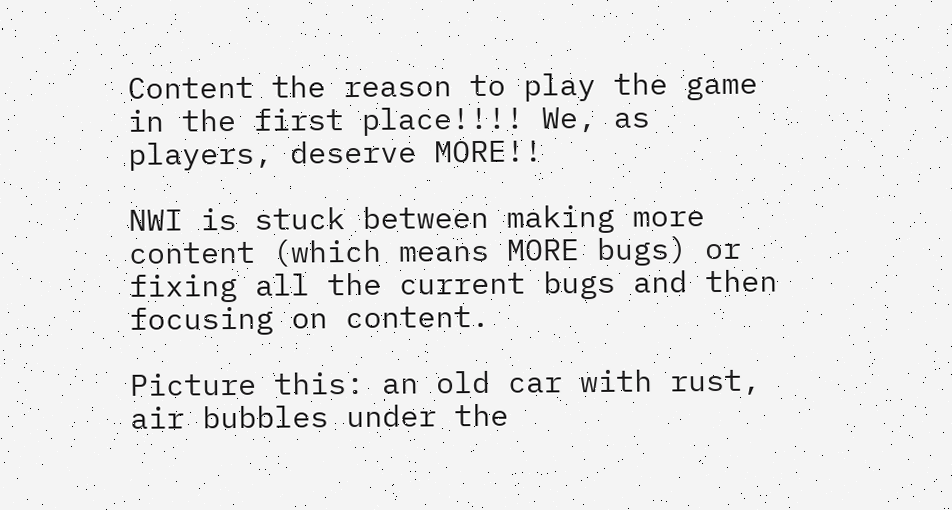Content the reason to play the game in the first place!!!! We, as players, deserve MORE!!

NWI is stuck between making more content (which means MORE bugs) or fixing all the current bugs and then focusing on content.

Picture this: an old car with rust, air bubbles under the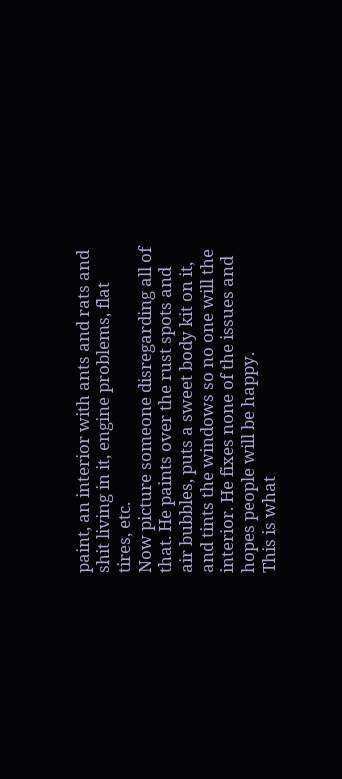paint, an interior with ants and rats and shit living in it, engine problems, flat tires, etc.
Now picture someone disregarding all of that. He paints over the rust spots and air bubbles, puts a sweet body kit on it, and tints the windows so no one will the interior. He fixes none of the issues and hopes people will be happy.
This is what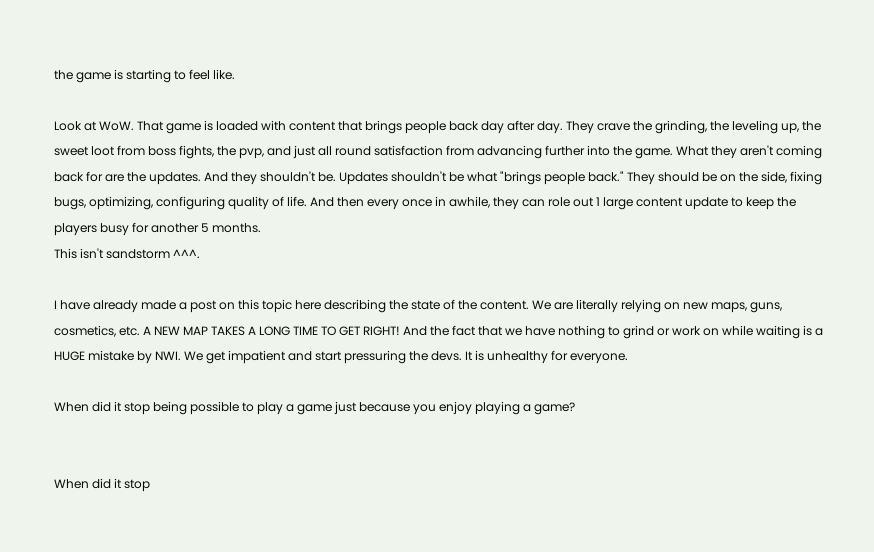the game is starting to feel like.

Look at WoW. That game is loaded with content that brings people back day after day. They crave the grinding, the leveling up, the sweet loot from boss fights, the pvp, and just all round satisfaction from advancing further into the game. What they aren't coming back for are the updates. And they shouldn't be. Updates shouldn't be what "brings people back." They should be on the side, fixing bugs, optimizing, configuring quality of life. And then every once in awhile, they can role out 1 large content update to keep the players busy for another 5 months.
This isn't sandstorm ^^^.

I have already made a post on this topic here describing the state of the content. We are literally relying on new maps, guns, cosmetics, etc. A NEW MAP TAKES A LONG TIME TO GET RIGHT! And the fact that we have nothing to grind or work on while waiting is a HUGE mistake by NWI. We get impatient and start pressuring the devs. It is unhealthy for everyone.

When did it stop being possible to play a game just because you enjoy playing a game?


When did it stop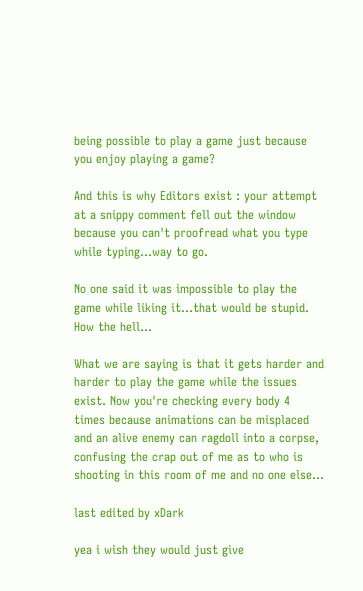being possible to play a game just because you enjoy playing a game?

And this is why Editors exist : your attempt at a snippy comment fell out the window because you can't proofread what you type while typing...way to go.

No one said it was impossible to play the game while liking it...that would be stupid. How the hell...

What we are saying is that it gets harder and harder to play the game while the issues exist. Now you're checking every body 4 times because animations can be misplaced and an alive enemy can ragdoll into a corpse, confusing the crap out of me as to who is shooting in this room of me and no one else...

last edited by xDark

yea i wish they would just give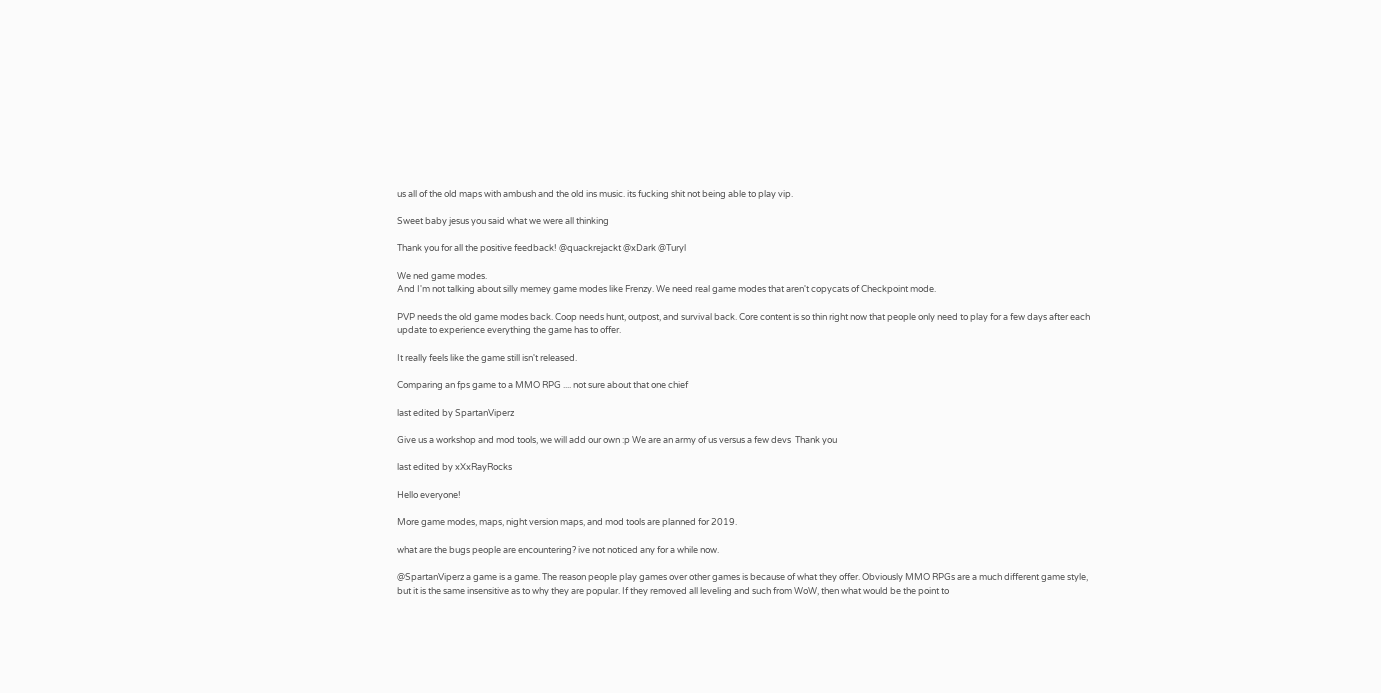us all of the old maps with ambush and the old ins music. its fucking shit not being able to play vip.

Sweet baby jesus you said what we were all thinking

Thank you for all the positive feedback! @quackrejackt @xDark @Turyl

We ned game modes.
And I'm not talking about silly memey game modes like Frenzy. We need real game modes that aren't copycats of Checkpoint mode.

PVP needs the old game modes back. Coop needs hunt, outpost, and survival back. Core content is so thin right now that people only need to play for a few days after each update to experience everything the game has to offer.

It really feels like the game still isn't released.

Comparing an fps game to a MMO RPG .... not sure about that one chief

last edited by SpartanViperz

Give us a workshop and mod tools, we will add our own :p We are an army of us versus a few devs  Thank you

last edited by xXxRayRocks

Hello everyone!

More game modes, maps, night version maps, and mod tools are planned for 2019.

what are the bugs people are encountering? ive not noticed any for a while now.

@SpartanViperz a game is a game. The reason people play games over other games is because of what they offer. Obviously MMO RPGs are a much different game style, but it is the same insensitive as to why they are popular. If they removed all leveling and such from WoW, then what would be the point to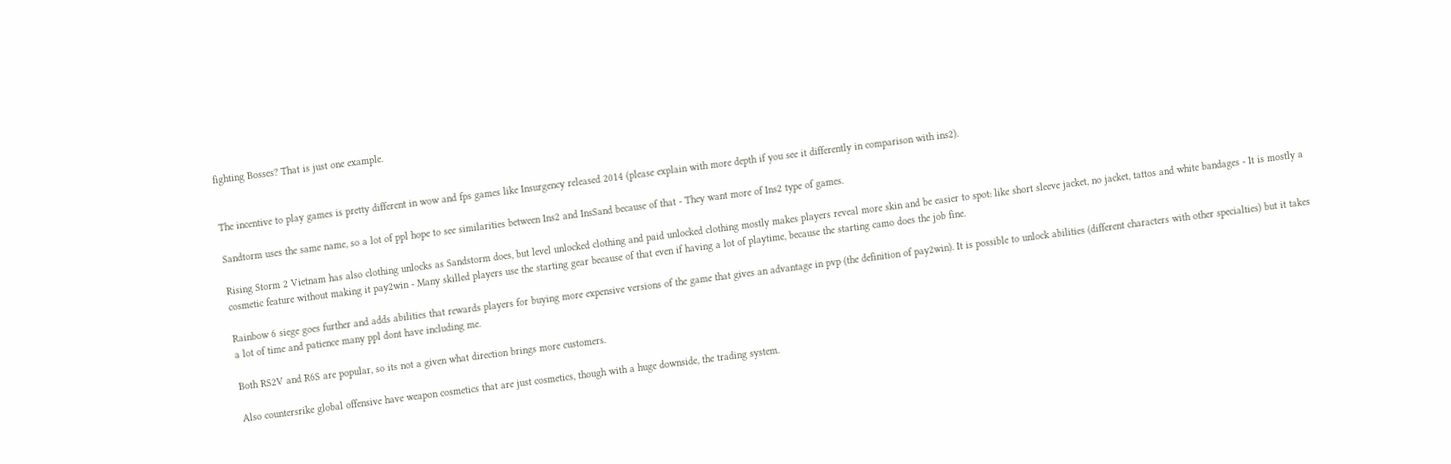fighting Bosses? That is just one example.


The incentive to play games is pretty different in wow and fps games like Insurgency released 2014 (please explain with more depth if you see it differently in comparison with ins2).

Sandtorm uses the same name, so a lot of ppl hope to see similarities between Ins2 and InsSand because of that - They want more of Ins2 type of games.

Rising Storm 2 Vietnam has also clothing unlocks as Sandstorm does, but level unlocked clothing and paid unlocked clothing mostly makes players reveal more skin and be easier to spot: like short sleeve jacket, no jacket, tattos and white bandages - It is mostly a cosmetic feature without making it pay2win - Many skilled players use the starting gear because of that even if having a lot of playtime, because the starting camo does the job fine.

Rainbow 6 siege goes further and adds abilities that rewards players for buying more expensive versions of the game that gives an advantage in pvp (the definition of pay2win). It is possible to unlock abilities (different characters with other specialties) but it takes a lot of time and patience many ppl dont have including me.

Both RS2V and R6S are popular, so its not a given what direction brings more customers.

Also countersrike global offensive have weapon cosmetics that are just cosmetics, though with a huge downside, the trading system.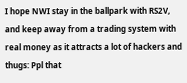I hope NWI stay in the ballpark with RS2V, and keep away from a trading system with real money as it attracts a lot of hackers and thugs: Ppl that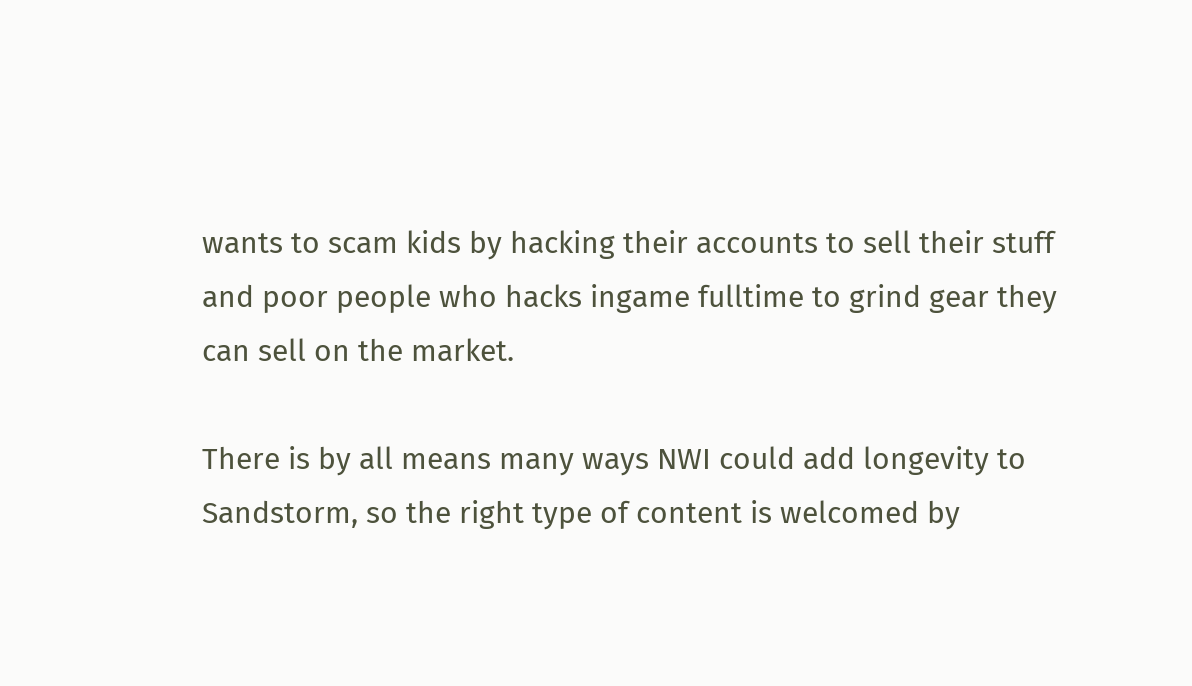wants to scam kids by hacking their accounts to sell their stuff and poor people who hacks ingame fulltime to grind gear they can sell on the market.

There is by all means many ways NWI could add longevity to Sandstorm, so the right type of content is welcomed by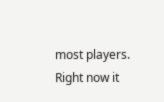most players. Right now it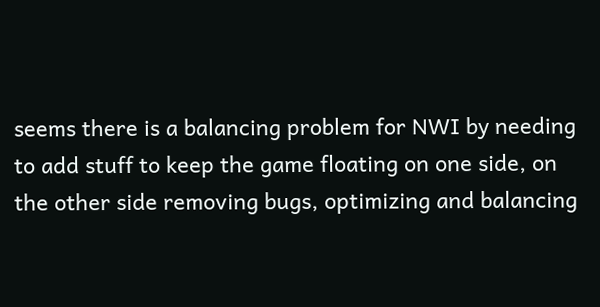seems there is a balancing problem for NWI by needing to add stuff to keep the game floating on one side, on the other side removing bugs, optimizing and balancing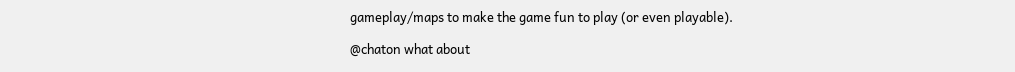gameplay/maps to make the game fun to play (or even playable).

@chaton what about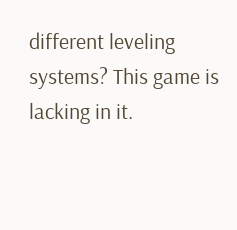different leveling systems? This game is lacking in it.